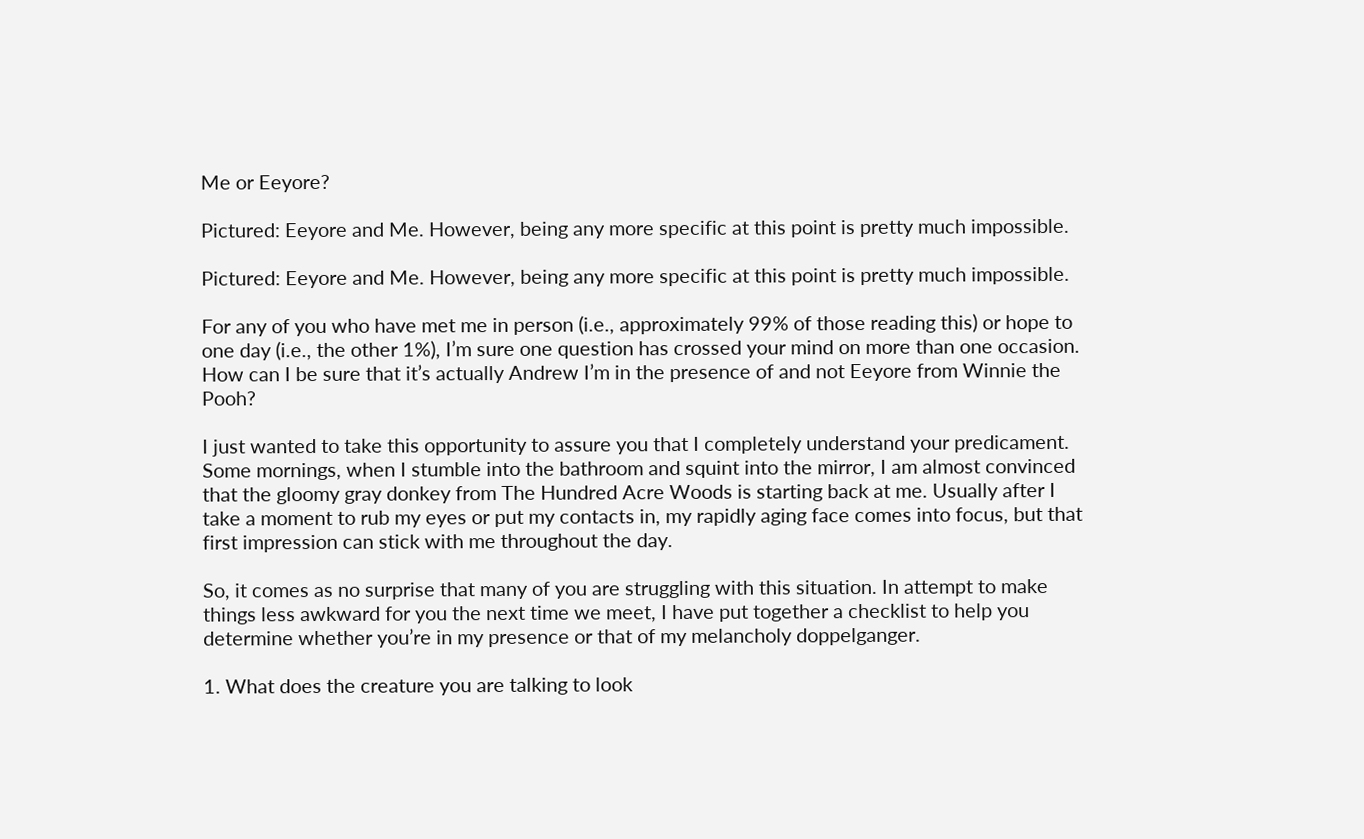Me or Eeyore?

Pictured: Eeyore and Me. However, being any more specific at this point is pretty much impossible.

Pictured: Eeyore and Me. However, being any more specific at this point is pretty much impossible.

For any of you who have met me in person (i.e., approximately 99% of those reading this) or hope to one day (i.e., the other 1%), I’m sure one question has crossed your mind on more than one occasion. How can I be sure that it’s actually Andrew I’m in the presence of and not Eeyore from Winnie the Pooh?

I just wanted to take this opportunity to assure you that I completely understand your predicament. Some mornings, when I stumble into the bathroom and squint into the mirror, I am almost convinced that the gloomy gray donkey from The Hundred Acre Woods is starting back at me. Usually after I take a moment to rub my eyes or put my contacts in, my rapidly aging face comes into focus, but that first impression can stick with me throughout the day.

So, it comes as no surprise that many of you are struggling with this situation. In attempt to make things less awkward for you the next time we meet, I have put together a checklist to help you determine whether you’re in my presence or that of my melancholy doppelganger.

1. What does the creature you are talking to look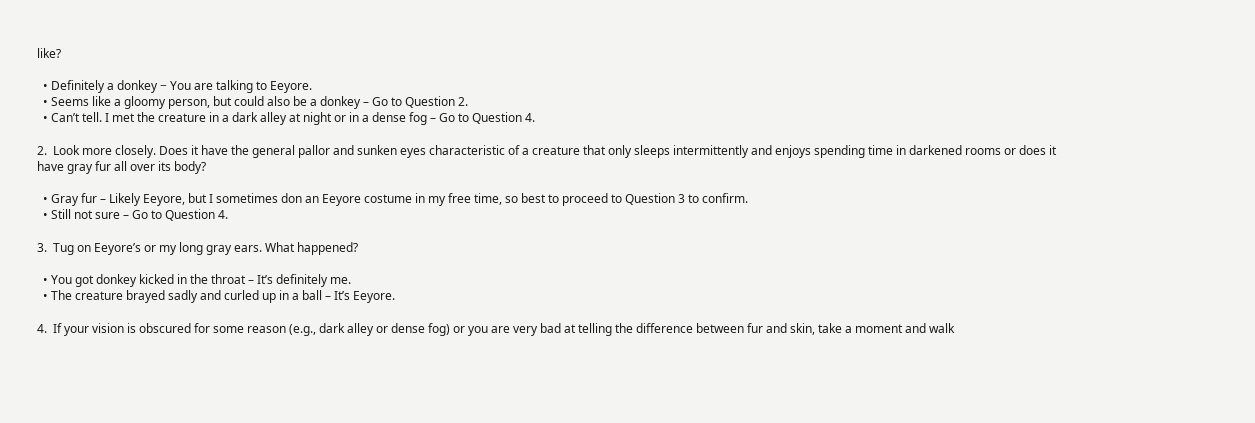like?

  • Definitely a donkey − You are talking to Eeyore.
  • Seems like a gloomy person, but could also be a donkey – Go to Question 2.
  • Can’t tell. I met the creature in a dark alley at night or in a dense fog – Go to Question 4.

2.  Look more closely. Does it have the general pallor and sunken eyes characteristic of a creature that only sleeps intermittently and enjoys spending time in darkened rooms or does it have gray fur all over its body?

  • Gray fur – Likely Eeyore, but I sometimes don an Eeyore costume in my free time, so best to proceed to Question 3 to confirm.
  • Still not sure – Go to Question 4.

3.  Tug on Eeyore’s or my long gray ears. What happened?

  • You got donkey kicked in the throat – It’s definitely me.
  • The creature brayed sadly and curled up in a ball – It’s Eeyore.

4.  If your vision is obscured for some reason (e.g., dark alley or dense fog) or you are very bad at telling the difference between fur and skin, take a moment and walk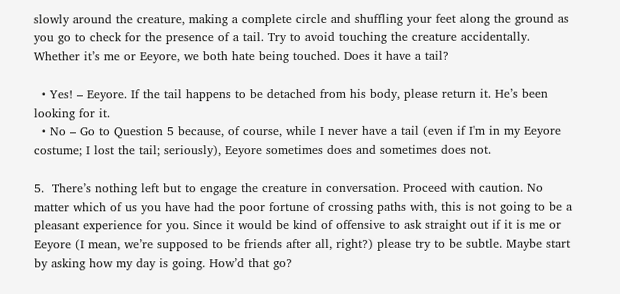slowly around the creature, making a complete circle and shuffling your feet along the ground as you go to check for the presence of a tail. Try to avoid touching the creature accidentally. Whether it’s me or Eeyore, we both hate being touched. Does it have a tail?

  • Yes! – Eeyore. If the tail happens to be detached from his body, please return it. He’s been looking for it.
  • No – Go to Question 5 because, of course, while I never have a tail (even if I'm in my Eeyore costume; I lost the tail; seriously), Eeyore sometimes does and sometimes does not.

5.  There’s nothing left but to engage the creature in conversation. Proceed with caution. No matter which of us you have had the poor fortune of crossing paths with, this is not going to be a pleasant experience for you. Since it would be kind of offensive to ask straight out if it is me or Eeyore (I mean, we’re supposed to be friends after all, right?) please try to be subtle. Maybe start by asking how my day is going. How’d that go?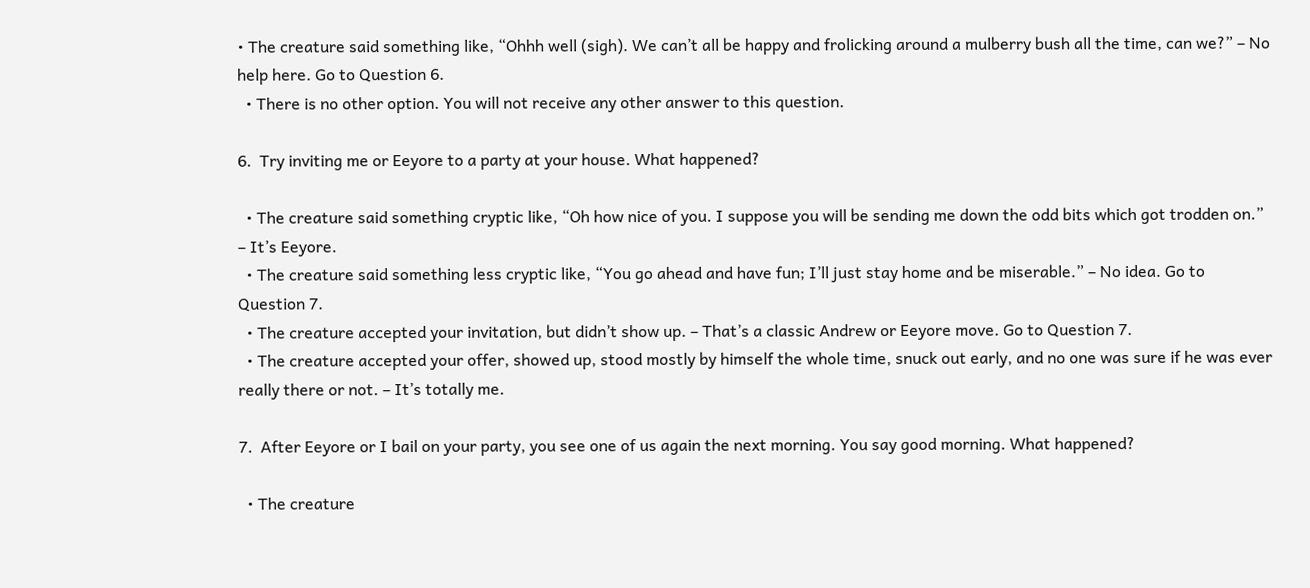• The creature said something like, “Ohhh well (sigh). We can’t all be happy and frolicking around a mulberry bush all the time, can we?” – No help here. Go to Question 6.
  • There is no other option. You will not receive any other answer to this question.

6.  Try inviting me or Eeyore to a party at your house. What happened?

  • The creature said something cryptic like, “Oh how nice of you. I suppose you will be sending me down the odd bits which got trodden on.” – It’s Eeyore.
  • The creature said something less cryptic like, “You go ahead and have fun; I’ll just stay home and be miserable.” – No idea. Go to Question 7.
  • The creature accepted your invitation, but didn’t show up. – That’s a classic Andrew or Eeyore move. Go to Question 7.
  • The creature accepted your offer, showed up, stood mostly by himself the whole time, snuck out early, and no one was sure if he was ever really there or not. – It’s totally me.

7.  After Eeyore or I bail on your party, you see one of us again the next morning. You say good morning. What happened?

  • The creature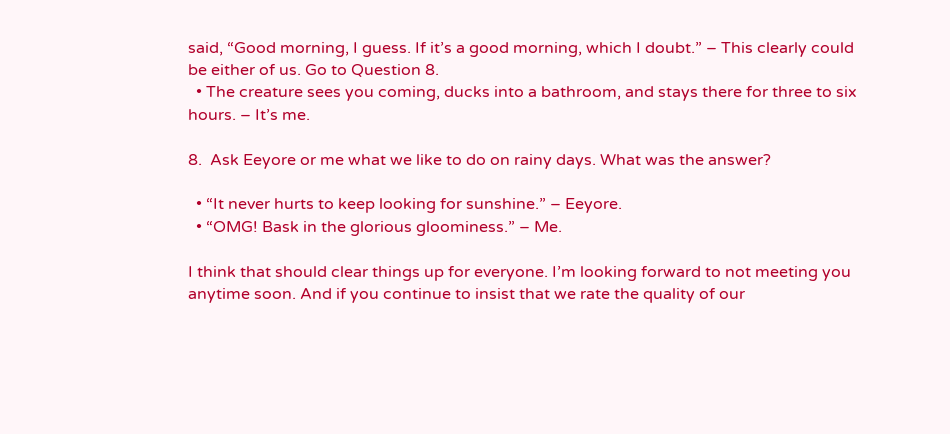said, “Good morning, I guess. If it’s a good morning, which I doubt.” – This clearly could be either of us. Go to Question 8.
  • The creature sees you coming, ducks into a bathroom, and stays there for three to six hours. – It’s me.

8.  Ask Eeyore or me what we like to do on rainy days. What was the answer?

  • “It never hurts to keep looking for sunshine.” – Eeyore.
  • “OMG! Bask in the glorious gloominess.” – Me.

I think that should clear things up for everyone. I’m looking forward to not meeting you anytime soon. And if you continue to insist that we rate the quality of our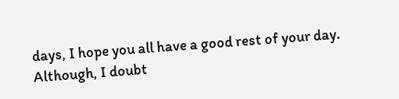days, I hope you all have a good rest of your day. Although, I doubt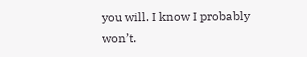you will. I know I probably won’t.